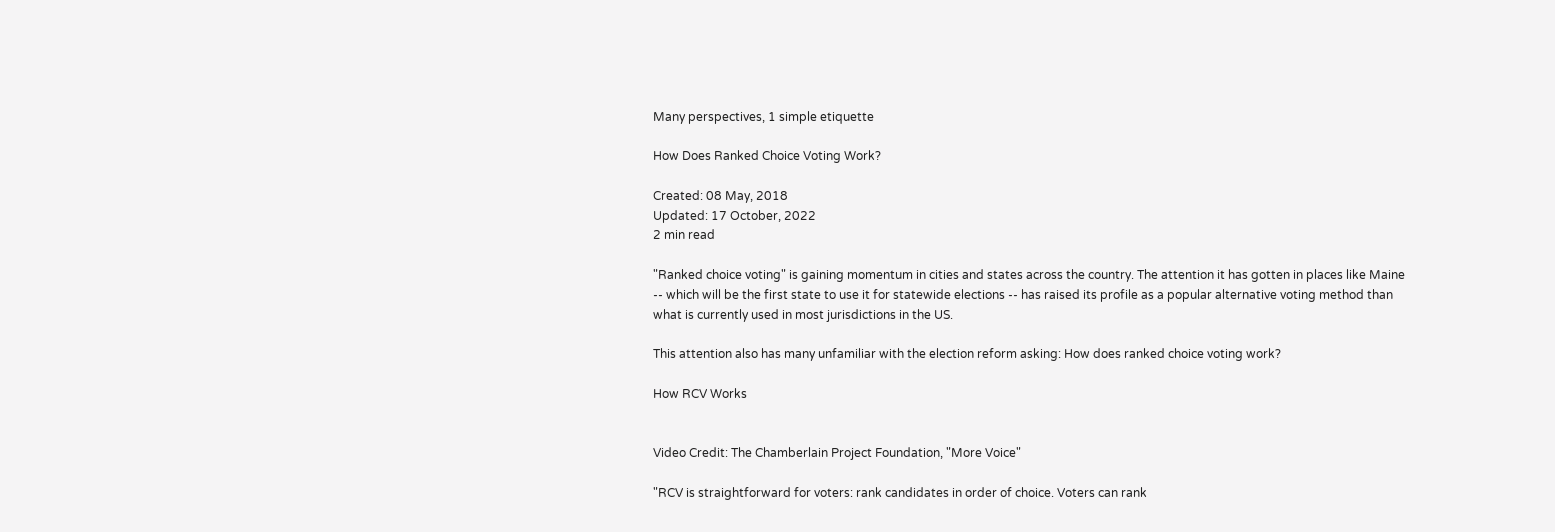Many perspectives, 1 simple etiquette

How Does Ranked Choice Voting Work?

Created: 08 May, 2018
Updated: 17 October, 2022
2 min read

"Ranked choice voting" is gaining momentum in cities and states across the country. The attention it has gotten in places like Maine -- which will be the first state to use it for statewide elections -- has raised its profile as a popular alternative voting method than what is currently used in most jurisdictions in the US.

This attention also has many unfamiliar with the election reform asking: How does ranked choice voting work?

How RCV Works


Video Credit: The Chamberlain Project Foundation, "More Voice"

"RCV is straightforward for voters: rank candidates in order of choice. Voters can rank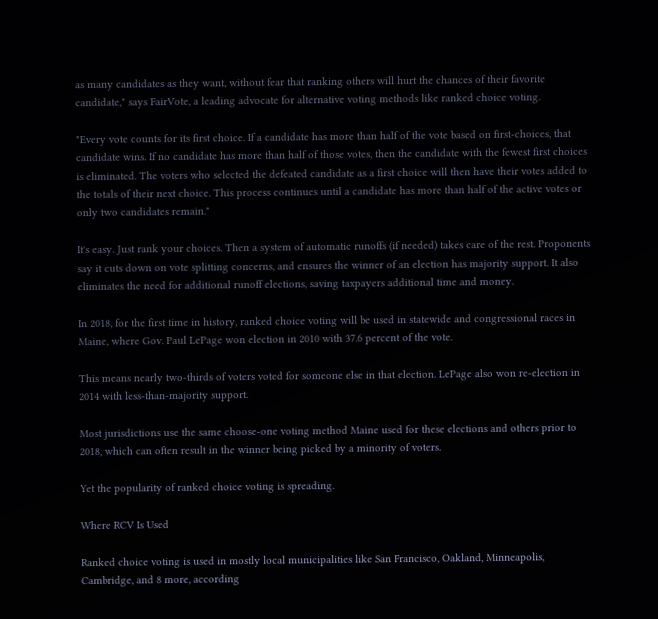as many candidates as they want, without fear that ranking others will hurt the chances of their favorite candidate," says FairVote, a leading advocate for alternative voting methods like ranked choice voting.

"Every vote counts for its first choice. If a candidate has more than half of the vote based on first-choices, that candidate wins. If no candidate has more than half of those votes, then the candidate with the fewest first choices is eliminated. The voters who selected the defeated candidate as a first choice will then have their votes added to the totals of their next choice. This process continues until a candidate has more than half of the active votes or only two candidates remain."

It's easy. Just rank your choices. Then a system of automatic runoffs (if needed) takes care of the rest. Proponents say it cuts down on vote splitting concerns, and ensures the winner of an election has majority support. It also eliminates the need for additional runoff elections, saving taxpayers additional time and money.

In 2018, for the first time in history, ranked choice voting will be used in statewide and congressional races in Maine, where Gov. Paul LePage won election in 2010 with 37.6 percent of the vote.

This means nearly two-thirds of voters voted for someone else in that election. LePage also won re-election in 2014 with less-than-majority support.

Most jurisdictions use the same choose-one voting method Maine used for these elections and others prior to 2018, which can often result in the winner being picked by a minority of voters.

Yet the popularity of ranked choice voting is spreading.

Where RCV Is Used

Ranked choice voting is used in mostly local municipalities like San Francisco, Oakland, Minneapolis, Cambridge, and 8 more, according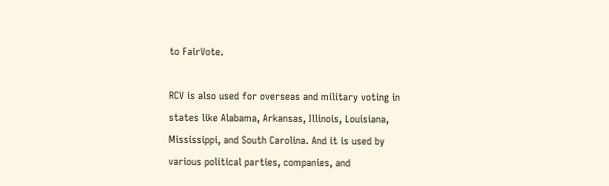to FairVote.

RCV is also used for overseas and military voting in states like Alabama, Arkansas, Illinois, Louisiana, Mississippi, and South Carolina. And it is used by various political parties, companies, and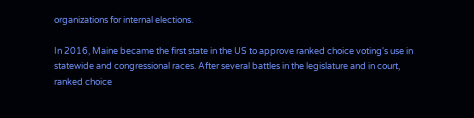organizations for internal elections.

In 2016, Maine became the first state in the US to approve ranked choice voting's use in statewide and congressional races. After several battles in the legislature and in court, ranked choice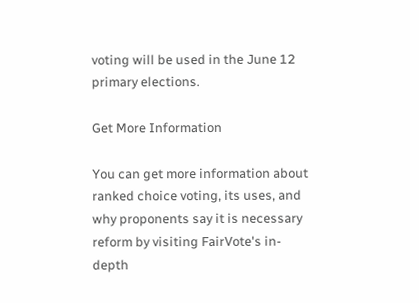voting will be used in the June 12 primary elections.

Get More Information

You can get more information about ranked choice voting, its uses, and why proponents say it is necessary reform by visiting FairVote's in-depth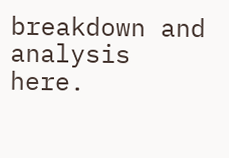breakdown and analysis here.